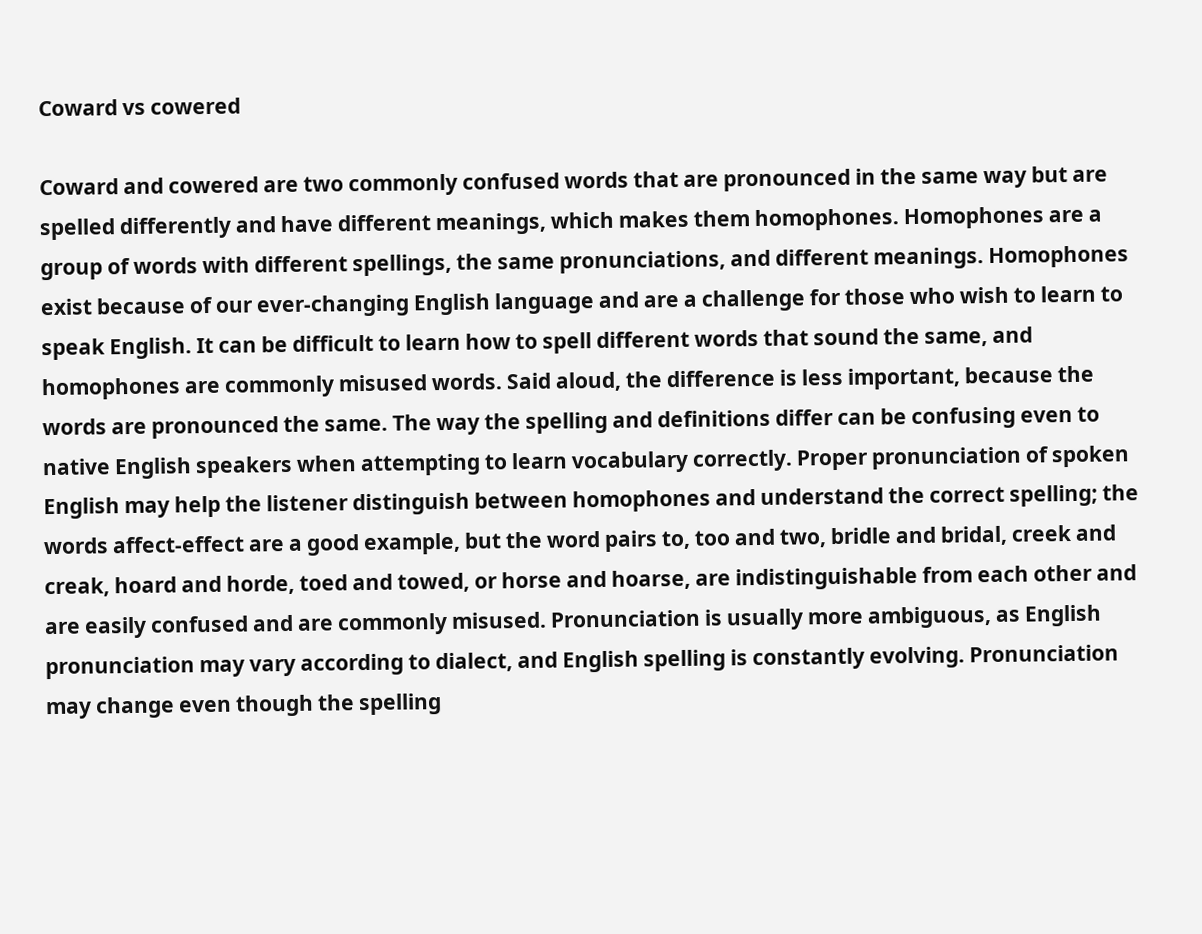Coward vs cowered

Coward and cowered are two commonly confused words that are pronounced in the same way but are spelled differently and have different meanings, which makes them homophones. Homophones are a group of words with different spellings, the same pronunciations, and different meanings. Homophones exist because of our ever-changing English language and are a challenge for those who wish to learn to speak English. It can be difficult to learn how to spell different words that sound the same, and homophones are commonly misused words. Said aloud, the difference is less important, because the words are pronounced the same. The way the spelling and definitions differ can be confusing even to native English speakers when attempting to learn vocabulary correctly. Proper pronunciation of spoken English may help the listener distinguish between homophones and understand the correct spelling; the words affect-effect are a good example, but the word pairs to, too and two, bridle and bridal, creek and creak, hoard and horde, toed and towed, or horse and hoarse, are indistinguishable from each other and are easily confused and are commonly misused. Pronunciation is usually more ambiguous, as English pronunciation may vary according to dialect, and English spelling is constantly evolving. Pronunciation may change even though the spelling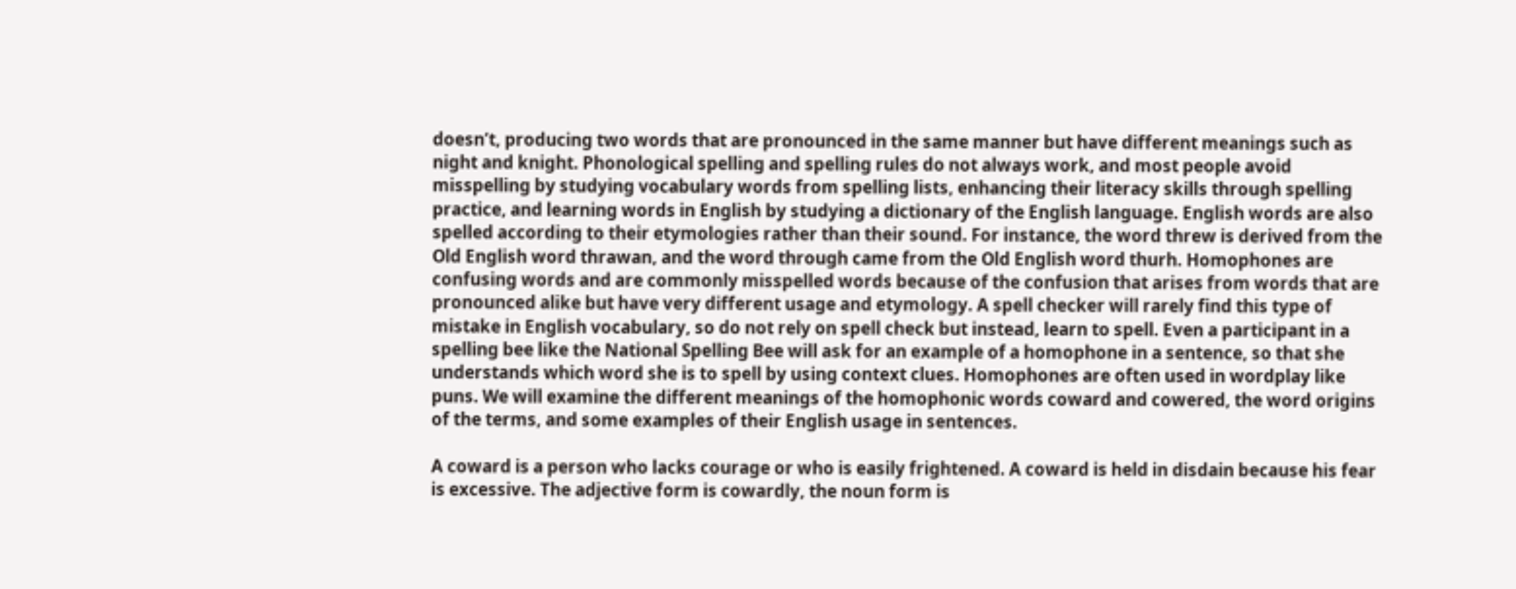doesn’t, producing two words that are pronounced in the same manner but have different meanings such as night and knight. Phonological spelling and spelling rules do not always work, and most people avoid misspelling by studying vocabulary words from spelling lists, enhancing their literacy skills through spelling practice, and learning words in English by studying a dictionary of the English language. English words are also spelled according to their etymologies rather than their sound. For instance, the word threw is derived from the Old English word thrawan, and the word through came from the Old English word thurh. Homophones are confusing words and are commonly misspelled words because of the confusion that arises from words that are pronounced alike but have very different usage and etymology. A spell checker will rarely find this type of mistake in English vocabulary, so do not rely on spell check but instead, learn to spell. Even a participant in a spelling bee like the National Spelling Bee will ask for an example of a homophone in a sentence, so that she understands which word she is to spell by using context clues. Homophones are often used in wordplay like puns. We will examine the different meanings of the homophonic words coward and cowered, the word origins of the terms, and some examples of their English usage in sentences.

A coward is a person who lacks courage or who is easily frightened. A coward is held in disdain because his fear is excessive. The adjective form is cowardly, the noun form is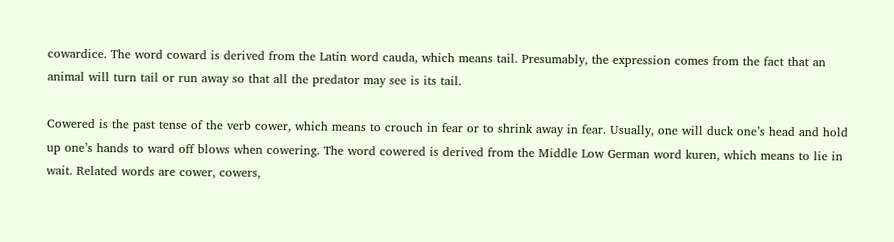cowardice. The word coward is derived from the Latin word cauda, which means tail. Presumably, the expression comes from the fact that an animal will turn tail or run away so that all the predator may see is its tail.

Cowered is the past tense of the verb cower, which means to crouch in fear or to shrink away in fear. Usually, one will duck one’s head and hold up one’s hands to ward off blows when cowering. The word cowered is derived from the Middle Low German word kuren, which means to lie in wait. Related words are cower, cowers,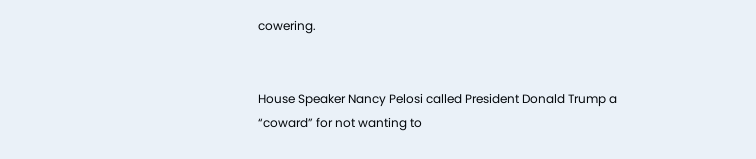cowering.


House Speaker Nancy Pelosi called President Donald Trump a “coward” for not wanting to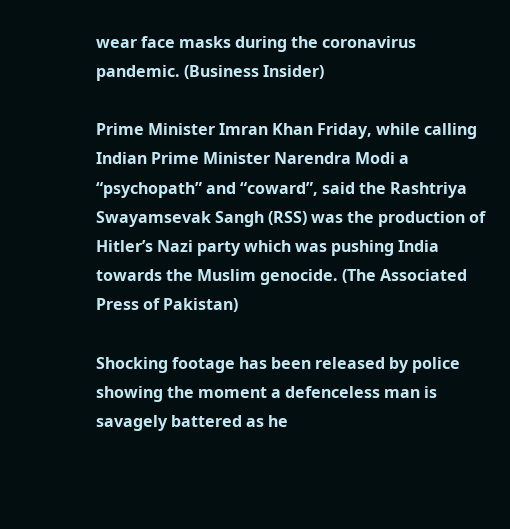wear face masks during the coronavirus pandemic. (Business Insider)

Prime Minister Imran Khan Friday, while calling Indian Prime Minister Narendra Modi a “psychopath” and “coward”, said the Rashtriya Swayamsevak Sangh (RSS) was the production of Hitler’s Nazi party which was pushing India towards the Muslim genocide. (The Associated Press of Pakistan)

Shocking footage has been released by police showing the moment a defenceless man is savagely battered as he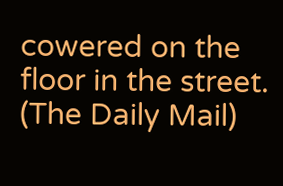cowered on the floor in the street. (The Daily Mail)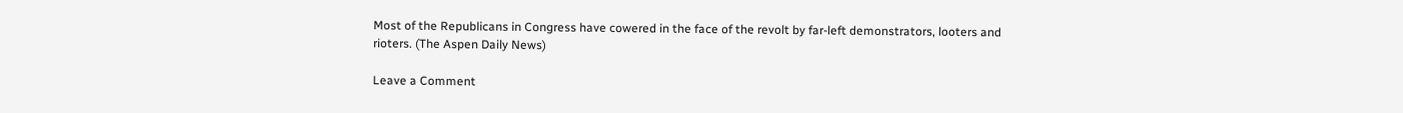Most of the Republicans in Congress have cowered in the face of the revolt by far-left demonstrators, looters and rioters. (The Aspen Daily News)

Leave a Comment